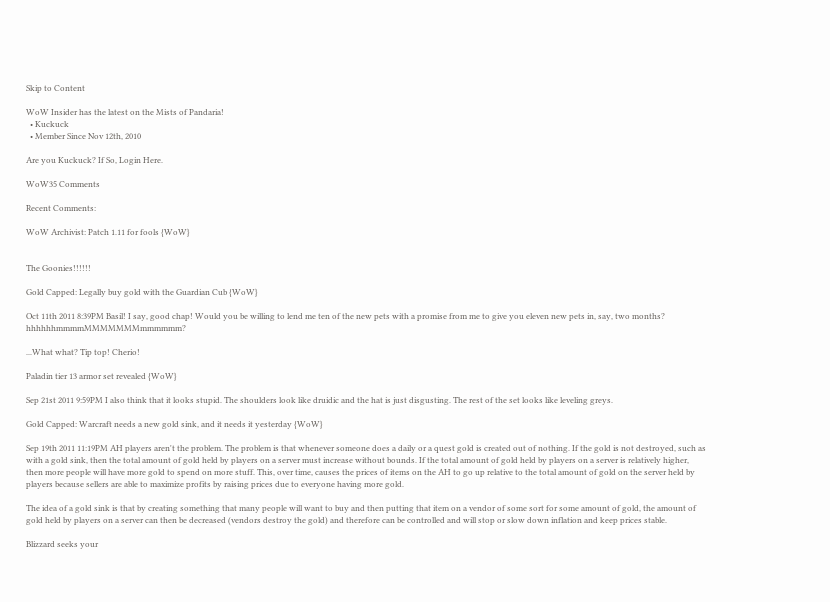Skip to Content

WoW Insider has the latest on the Mists of Pandaria!
  • Kuckuck
  • Member Since Nov 12th, 2010

Are you Kuckuck? If So, Login Here.

WoW35 Comments

Recent Comments:

WoW Archivist: Patch 1.11 for fools {WoW}


The Goonies!!!!!!

Gold Capped: Legally buy gold with the Guardian Cub {WoW}

Oct 11th 2011 8:39PM Basil! I say, good chap! Would you be willing to lend me ten of the new pets with a promise from me to give you eleven new pets in, say, two months? hhhhhhmmmmMMMMMMMmmmmmm?

...What what? Tip top! Cherio!

Paladin tier 13 armor set revealed {WoW}

Sep 21st 2011 9:59PM I also think that it looks stupid. The shoulders look like druidic and the hat is just disgusting. The rest of the set looks like leveling greys.

Gold Capped: Warcraft needs a new gold sink, and it needs it yesterday {WoW}

Sep 19th 2011 11:19PM AH players aren't the problem. The problem is that whenever someone does a daily or a quest gold is created out of nothing. If the gold is not destroyed, such as with a gold sink, then the total amount of gold held by players on a server must increase without bounds. If the total amount of gold held by players on a server is relatively higher, then more people will have more gold to spend on more stuff. This, over time, causes the prices of items on the AH to go up relative to the total amount of gold on the server held by players because sellers are able to maximize profits by raising prices due to everyone having more gold.

The idea of a gold sink is that by creating something that many people will want to buy and then putting that item on a vendor of some sort for some amount of gold, the amount of gold held by players on a server can then be decreased (vendors destroy the gold) and therefore can be controlled and will stop or slow down inflation and keep prices stable.

Blizzard seeks your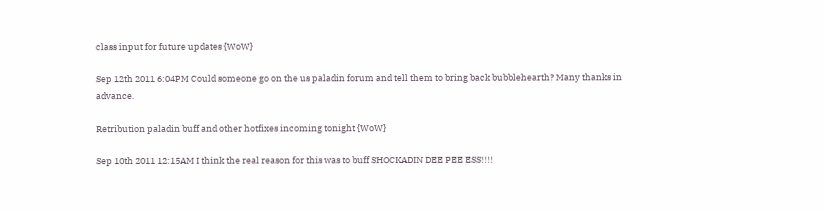class input for future updates {WoW}

Sep 12th 2011 6:04PM Could someone go on the us paladin forum and tell them to bring back bubblehearth? Many thanks in advance.

Retribution paladin buff and other hotfixes incoming tonight {WoW}

Sep 10th 2011 12:15AM I think the real reason for this was to buff SHOCKADIN DEE PEE ESS!!!!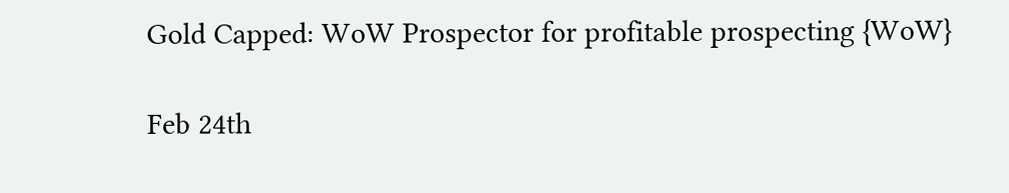Gold Capped: WoW Prospector for profitable prospecting {WoW}

Feb 24th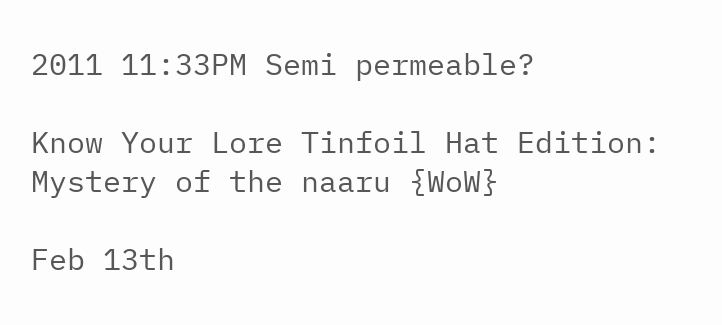2011 11:33PM Semi permeable?

Know Your Lore Tinfoil Hat Edition: Mystery of the naaru {WoW}

Feb 13th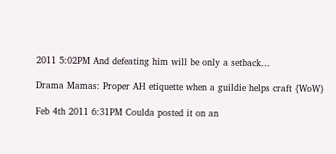2011 5:02PM And defeating him will be only a setback...

Drama Mamas: Proper AH etiquette when a guildie helps craft {WoW}

Feb 4th 2011 6:31PM Coulda posted it on an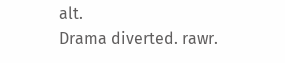alt.
Drama diverted. rawr.